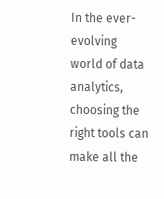In the ever-evolving world of data analytics, choosing the right tools can make all the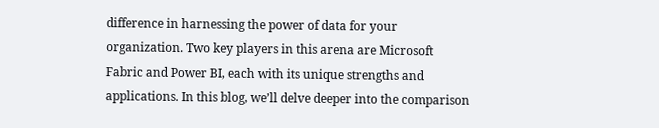difference in harnessing the power of data for your organization. Two key players in this arena are Microsoft Fabric and Power BI, each with its unique strengths and applications. In this blog, we’ll delve deeper into the comparison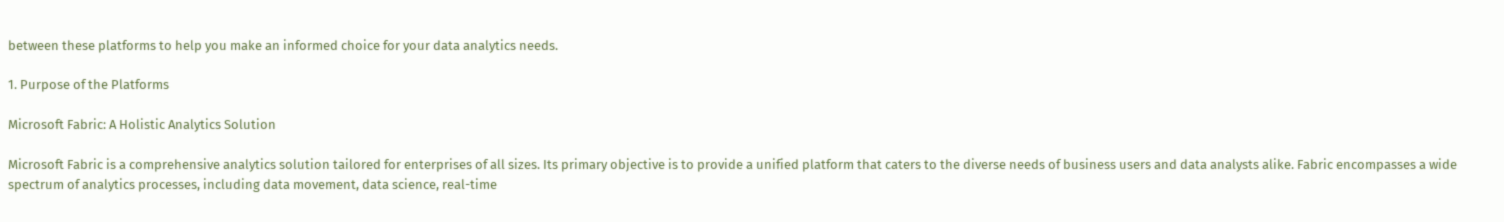between these platforms to help you make an informed choice for your data analytics needs.

1. Purpose of the Platforms

Microsoft Fabric: A Holistic Analytics Solution

Microsoft Fabric is a comprehensive analytics solution tailored for enterprises of all sizes. Its primary objective is to provide a unified platform that caters to the diverse needs of business users and data analysts alike. Fabric encompasses a wide spectrum of analytics processes, including data movement, data science, real-time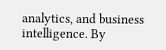analytics, and business intelligence. By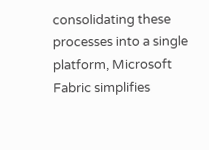consolidating these processes into a single platform, Microsoft Fabric simplifies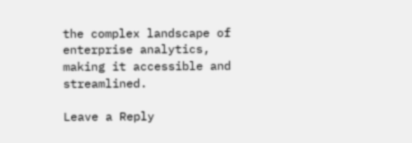the complex landscape of enterprise analytics, making it accessible and streamlined.

Leave a Reply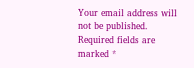Your email address will not be published. Required fields are marked *